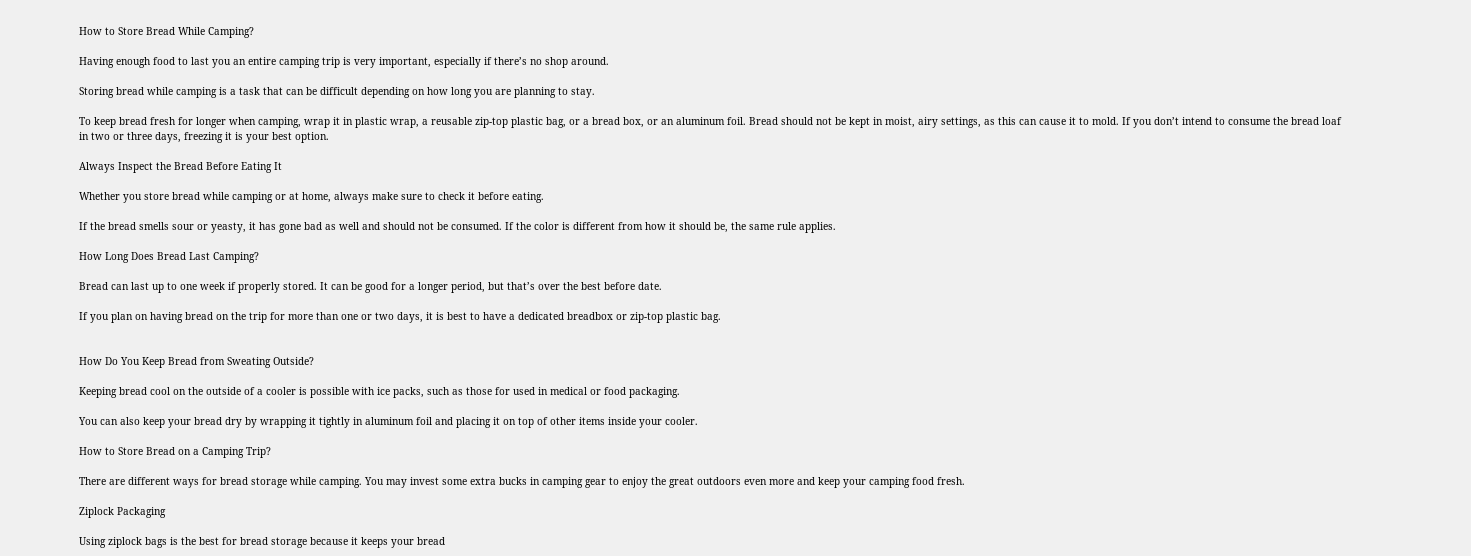How to Store Bread While Camping?

Having enough food to last you an entire camping trip is very important, especially if there’s no shop around.

Storing bread while camping is a task that can be difficult depending on how long you are planning to stay.

To keep bread fresh for longer when camping, wrap it in plastic wrap, a reusable zip-top plastic bag, or a bread box, or an aluminum foil. Bread should not be kept in moist, airy settings, as this can cause it to mold. If you don’t intend to consume the bread loaf in two or three days, freezing it is your best option.

Always Inspect the Bread Before Eating It

Whether you store bread while camping or at home, always make sure to check it before eating.

If the bread smells sour or yeasty, it has gone bad as well and should not be consumed. If the color is different from how it should be, the same rule applies.

How Long Does Bread Last Camping?

Bread can last up to one week if properly stored. It can be good for a longer period, but that’s over the best before date.

If you plan on having bread on the trip for more than one or two days, it is best to have a dedicated breadbox or zip-top plastic bag.


How Do You Keep Bread from Sweating Outside?

Keeping bread cool on the outside of a cooler is possible with ice packs, such as those for used in medical or food packaging.

You can also keep your bread dry by wrapping it tightly in aluminum foil and placing it on top of other items inside your cooler.

How to Store Bread on a Camping Trip?

There are different ways for bread storage while camping. You may invest some extra bucks in camping gear to enjoy the great outdoors even more and keep your camping food fresh.

Ziplock Packaging

Using ziplock bags is the best for bread storage because it keeps your bread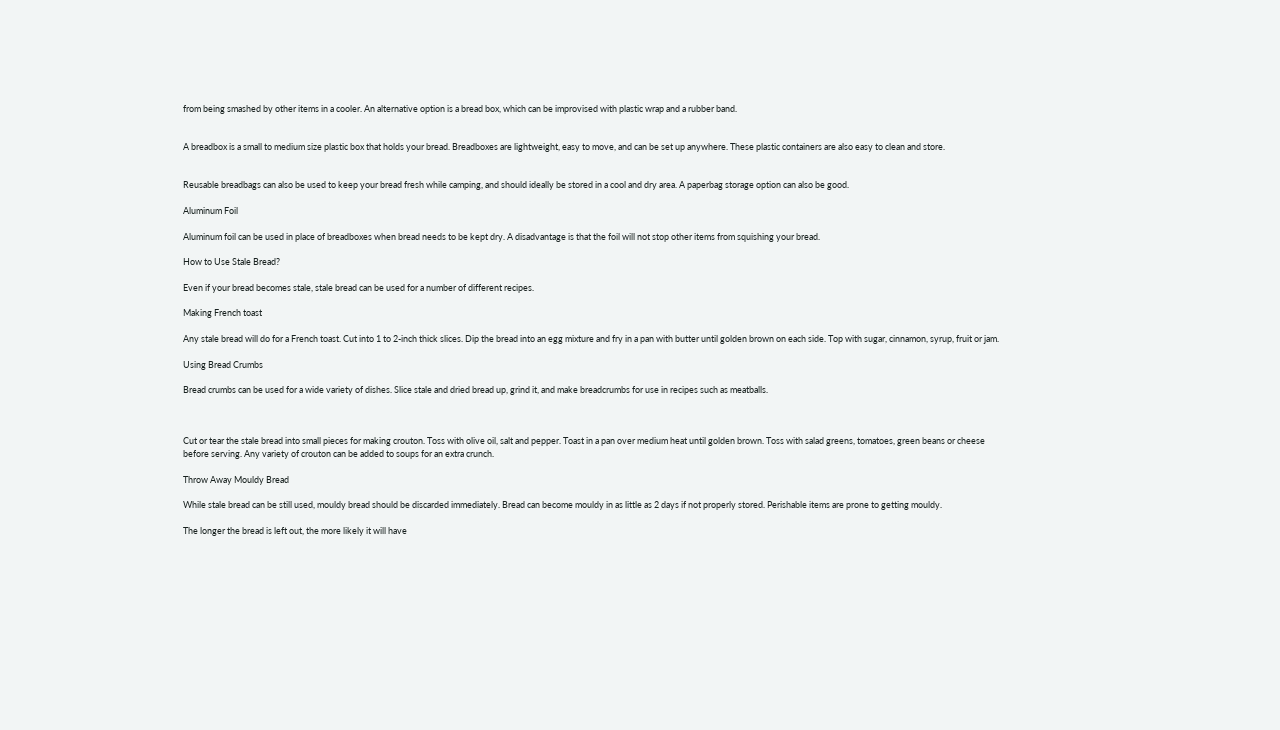from being smashed by other items in a cooler. An alternative option is a bread box, which can be improvised with plastic wrap and a rubber band.


A breadbox is a small to medium size plastic box that holds your bread. Breadboxes are lightweight, easy to move, and can be set up anywhere. These plastic containers are also easy to clean and store.


Reusable breadbags can also be used to keep your bread fresh while camping, and should ideally be stored in a cool and dry area. A paperbag storage option can also be good.

Aluminum Foil

Aluminum foil can be used in place of breadboxes when bread needs to be kept dry. A disadvantage is that the foil will not stop other items from squishing your bread.

How to Use Stale Bread?

Even if your bread becomes stale, stale bread can be used for a number of different recipes.

Making French toast

Any stale bread will do for a French toast. Cut into 1 to 2-inch thick slices. Dip the bread into an egg mixture and fry in a pan with butter until golden brown on each side. Top with sugar, cinnamon, syrup, fruit or jam.

Using Bread Crumbs

Bread crumbs can be used for a wide variety of dishes. Slice stale and dried bread up, grind it, and make breadcrumbs for use in recipes such as meatballs.



Cut or tear the stale bread into small pieces for making crouton. Toss with olive oil, salt and pepper. Toast in a pan over medium heat until golden brown. Toss with salad greens, tomatoes, green beans or cheese before serving. Any variety of crouton can be added to soups for an extra crunch.

Throw Away Mouldy Bread

While stale bread can be still used, mouldy bread should be discarded immediately. Bread can become mouldy in as little as 2 days if not properly stored. Perishable items are prone to getting mouldy.

The longer the bread is left out, the more likely it will have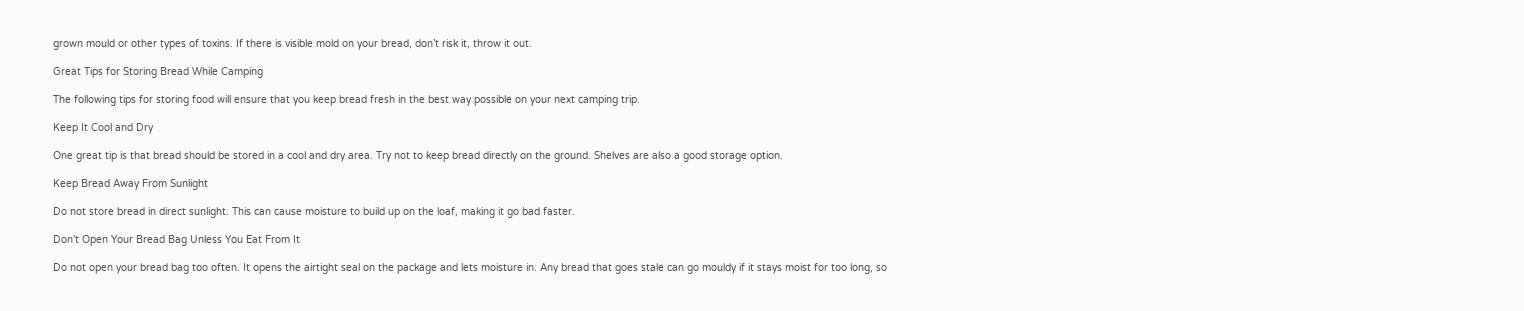grown mould or other types of toxins. If there is visible mold on your bread, don’t risk it, throw it out.

Great Tips for Storing Bread While Camping

The following tips for storing food will ensure that you keep bread fresh in the best way possible on your next camping trip.

Keep It Cool and Dry

One great tip is that bread should be stored in a cool and dry area. Try not to keep bread directly on the ground. Shelves are also a good storage option.

Keep Bread Away From Sunlight

Do not store bread in direct sunlight. This can cause moisture to build up on the loaf, making it go bad faster.

Don’t Open Your Bread Bag Unless You Eat From It

Do not open your bread bag too often. It opens the airtight seal on the package and lets moisture in. Any bread that goes stale can go mouldy if it stays moist for too long, so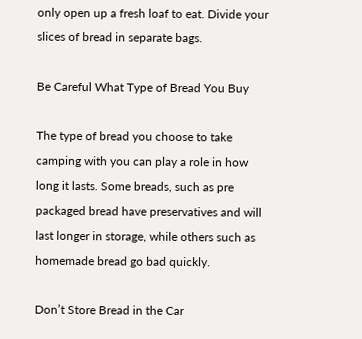only open up a fresh loaf to eat. Divide your slices of bread in separate bags.

Be Careful What Type of Bread You Buy

The type of bread you choose to take camping with you can play a role in how long it lasts. Some breads, such as pre packaged bread have preservatives and will last longer in storage, while others such as homemade bread go bad quickly.

Don’t Store Bread in the Car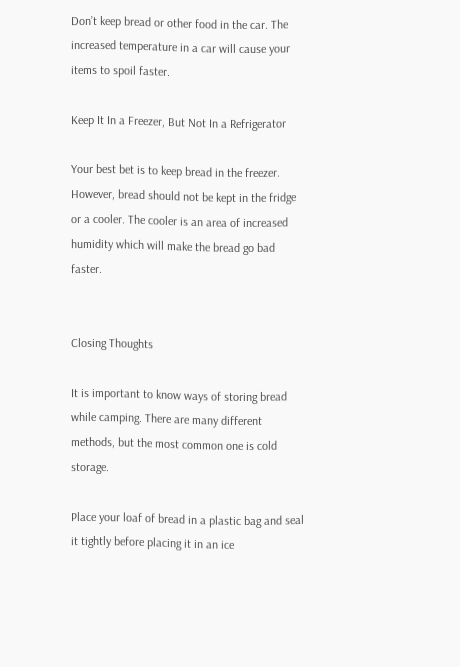Don’t keep bread or other food in the car. The increased temperature in a car will cause your items to spoil faster.

Keep It In a Freezer, But Not In a Refrigerator

Your best bet is to keep bread in the freezer. However, bread should not be kept in the fridge or a cooler. The cooler is an area of increased humidity which will make the bread go bad faster.


Closing Thoughts

It is important to know ways of storing bread while camping. There are many different methods, but the most common one is cold storage.

Place your loaf of bread in a plastic bag and seal it tightly before placing it in an ice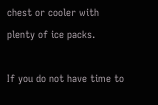chest or cooler with plenty of ice packs.

If you do not have time to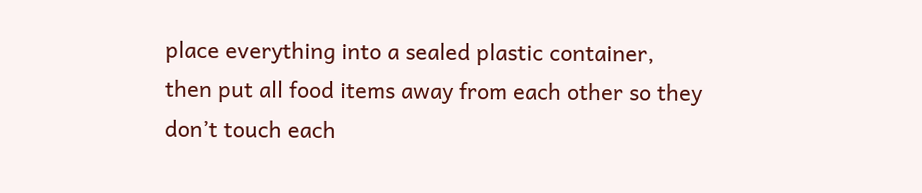place everything into a sealed plastic container, then put all food items away from each other so they don’t touch each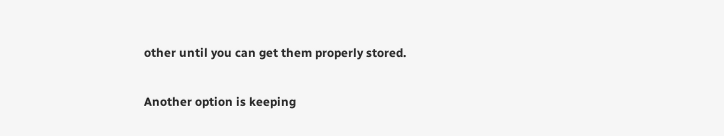other until you can get them properly stored.

Another option is keeping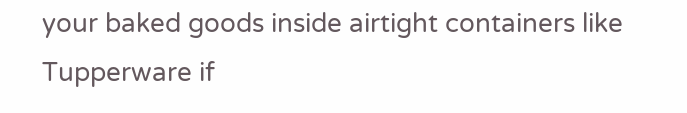your baked goods inside airtight containers like Tupperware if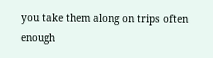you take them along on trips often enough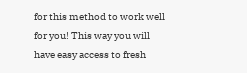for this method to work well for you! This way you will have easy access to fresh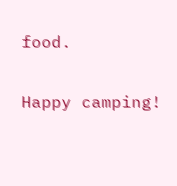food.

Happy camping!